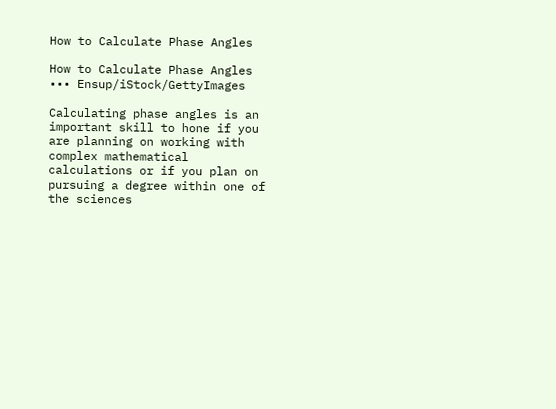How to Calculate Phase Angles

How to Calculate Phase Angles
••• Ensup/iStock/GettyImages

Calculating phase angles is an important skill to hone if you are planning on working with complex mathematical calculations or if you plan on pursuing a degree within one of the sciences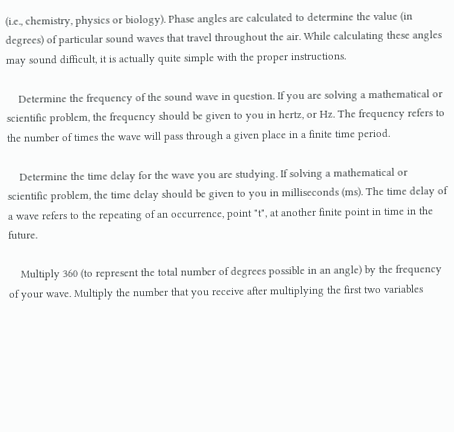(i.e., chemistry, physics or biology). Phase angles are calculated to determine the value (in degrees) of particular sound waves that travel throughout the air. While calculating these angles may sound difficult, it is actually quite simple with the proper instructions.

    Determine the frequency of the sound wave in question. If you are solving a mathematical or scientific problem, the frequency should be given to you in hertz, or Hz. The frequency refers to the number of times the wave will pass through a given place in a finite time period.

    Determine the time delay for the wave you are studying. If solving a mathematical or scientific problem, the time delay should be given to you in milliseconds (ms). The time delay of a wave refers to the repeating of an occurrence, point "t", at another finite point in time in the future.

    Multiply 360 (to represent the total number of degrees possible in an angle) by the frequency of your wave. Multiply the number that you receive after multiplying the first two variables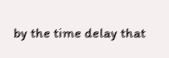by the time delay that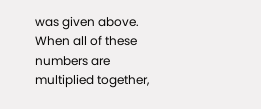was given above. When all of these numbers are multiplied together,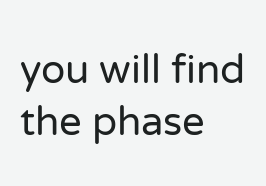you will find the phase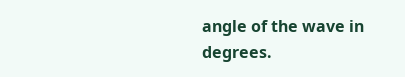angle of the wave in degrees.